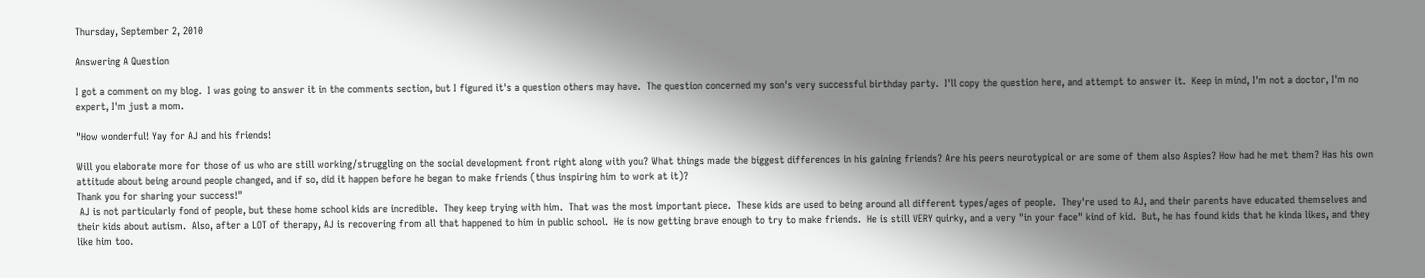Thursday, September 2, 2010

Answering A Question

I got a comment on my blog.  I was going to answer it in the comments section, but I figured it's a question others may have.  The question concerned my son's very successful birthday party.  I'll copy the question here, and attempt to answer it.  Keep in mind, I'm not a doctor, I'm no expert, I'm just a mom.

"How wonderful! Yay for AJ and his friends!

Will you elaborate more for those of us who are still working/struggling on the social development front right along with you? What things made the biggest differences in his gaining friends? Are his peers neurotypical or are some of them also Aspies? How had he met them? Has his own attitude about being around people changed, and if so, did it happen before he began to make friends (thus inspiring him to work at it)?
Thank you for sharing your success!"
 AJ is not particularly fond of people, but these home school kids are incredible.  They keep trying with him.  That was the most important piece.  These kids are used to being around all different types/ages of people.  They're used to AJ, and their parents have educated themselves and their kids about autism.  Also, after a LOT of therapy, AJ is recovering from all that happened to him in public school.  He is now getting brave enough to try to make friends.  He is still VERY quirky, and a very "in your face" kind of kid.  But, he has found kids that he kinda likes, and they like him too.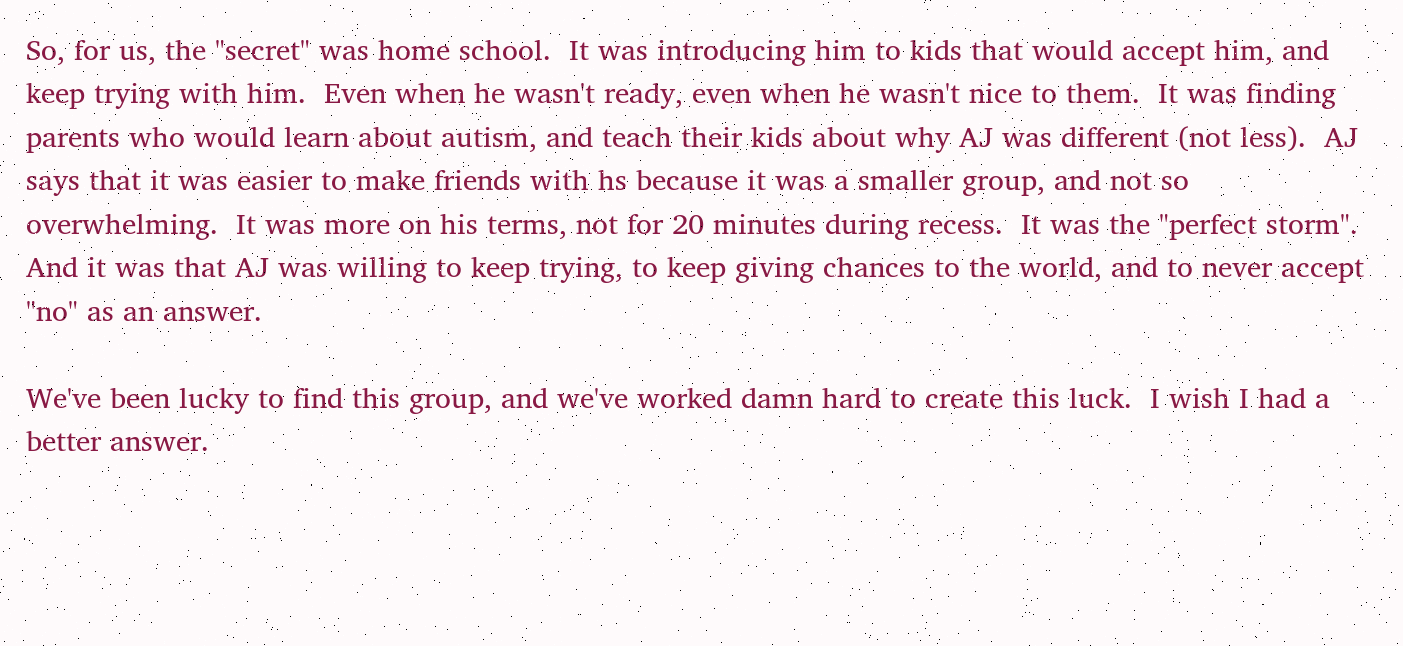So, for us, the "secret" was home school.  It was introducing him to kids that would accept him, and keep trying with him.  Even when he wasn't ready, even when he wasn't nice to them.  It was finding parents who would learn about autism, and teach their kids about why AJ was different (not less).  AJ says that it was easier to make friends with hs because it was a smaller group, and not so overwhelming.  It was more on his terms, not for 20 minutes during recess.  It was the "perfect storm".  And it was that AJ was willing to keep trying, to keep giving chances to the world, and to never accept "no" as an answer.

We've been lucky to find this group, and we've worked damn hard to create this luck.  I wish I had a better answer.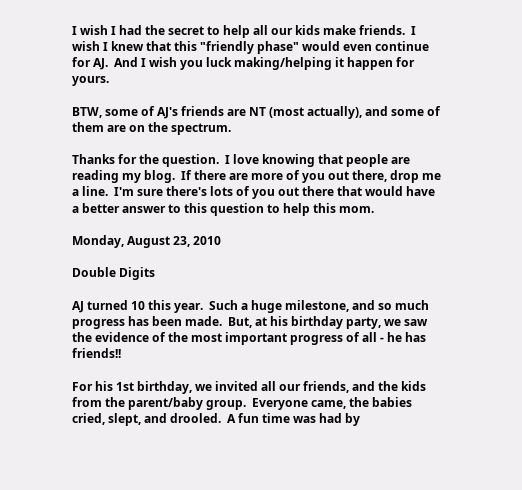I wish I had the secret to help all our kids make friends.  I wish I knew that this "friendly phase" would even continue for AJ.  And I wish you luck making/helping it happen for yours.

BTW, some of AJ's friends are NT (most actually), and some of them are on the spectrum.

Thanks for the question.  I love knowing that people are reading my blog.  If there are more of you out there, drop me a line.  I'm sure there's lots of you out there that would have a better answer to this question to help this mom.

Monday, August 23, 2010

Double Digits

AJ turned 10 this year.  Such a huge milestone, and so much progress has been made.  But, at his birthday party, we saw the evidence of the most important progress of all - he has friends!!

For his 1st birthday, we invited all our friends, and the kids from the parent/baby group.  Everyone came, the babies cried, slept, and drooled.  A fun time was had by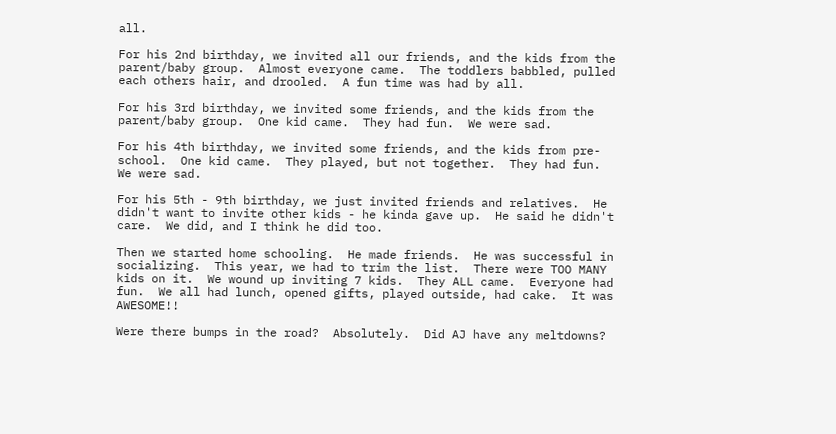all.

For his 2nd birthday, we invited all our friends, and the kids from the parent/baby group.  Almost everyone came.  The toddlers babbled, pulled each others hair, and drooled.  A fun time was had by all.

For his 3rd birthday, we invited some friends, and the kids from the parent/baby group.  One kid came.  They had fun.  We were sad.

For his 4th birthday, we invited some friends, and the kids from pre-school.  One kid came.  They played, but not together.  They had fun.  We were sad.

For his 5th - 9th birthday, we just invited friends and relatives.  He didn't want to invite other kids - he kinda gave up.  He said he didn't care.  We did, and I think he did too.

Then we started home schooling.  He made friends.  He was successful in socializing.  This year, we had to trim the list.  There were TOO MANY kids on it.  We wound up inviting 7 kids.  They ALL came.  Everyone had fun.  We all had lunch, opened gifts, played outside, had cake.  It was AWESOME!!

Were there bumps in the road?  Absolutely.  Did AJ have any meltdowns?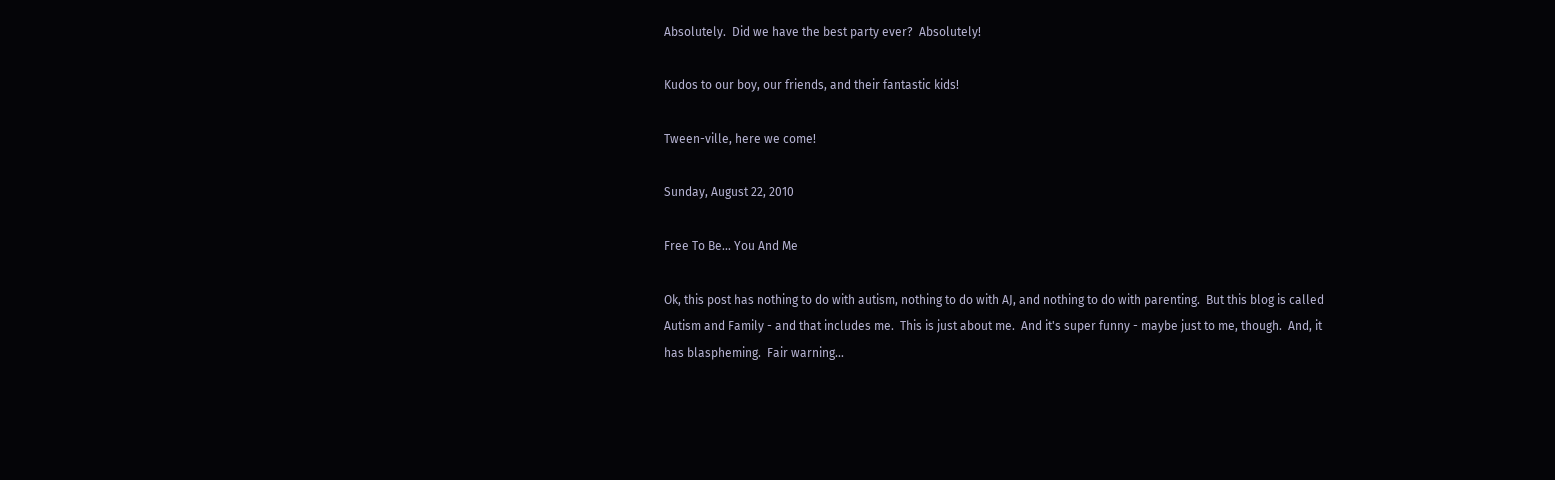Absolutely.  Did we have the best party ever?  Absolutely!

Kudos to our boy, our friends, and their fantastic kids!

Tween-ville, here we come!

Sunday, August 22, 2010

Free To Be... You And Me

Ok, this post has nothing to do with autism, nothing to do with AJ, and nothing to do with parenting.  But this blog is called Autism and Family - and that includes me.  This is just about me.  And it's super funny - maybe just to me, though.  And, it has blaspheming.  Fair warning...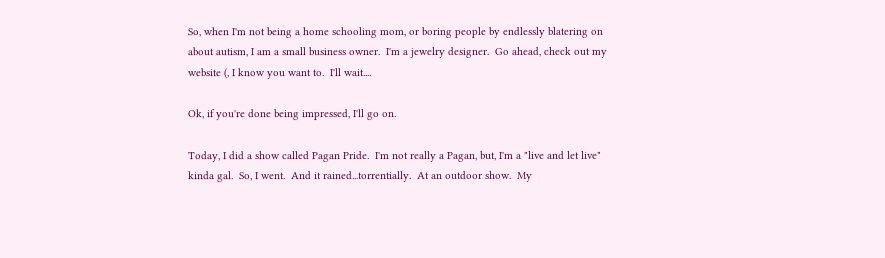So, when I'm not being a home schooling mom, or boring people by endlessly blatering on about autism, I am a small business owner.  I'm a jewelry designer.  Go ahead, check out my website (, I know you want to.  I'll wait....

Ok, if you're done being impressed, I'll go on.

Today, I did a show called Pagan Pride.  I'm not really a Pagan, but, I'm a "live and let live" kinda gal.  So, I went.  And it rained...torrentially.  At an outdoor show.  My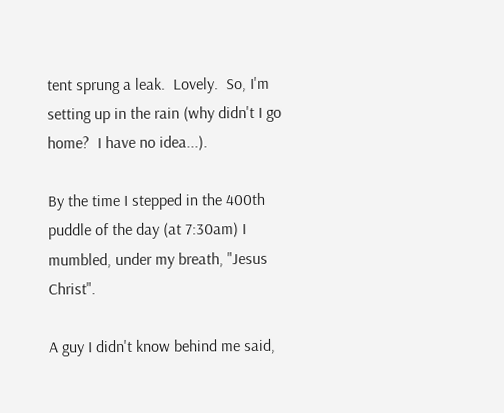tent sprung a leak.  Lovely.  So, I'm setting up in the rain (why didn't I go home?  I have no idea...).

By the time I stepped in the 400th puddle of the day (at 7:30am) I mumbled, under my breath, "Jesus Christ".

A guy I didn't know behind me said,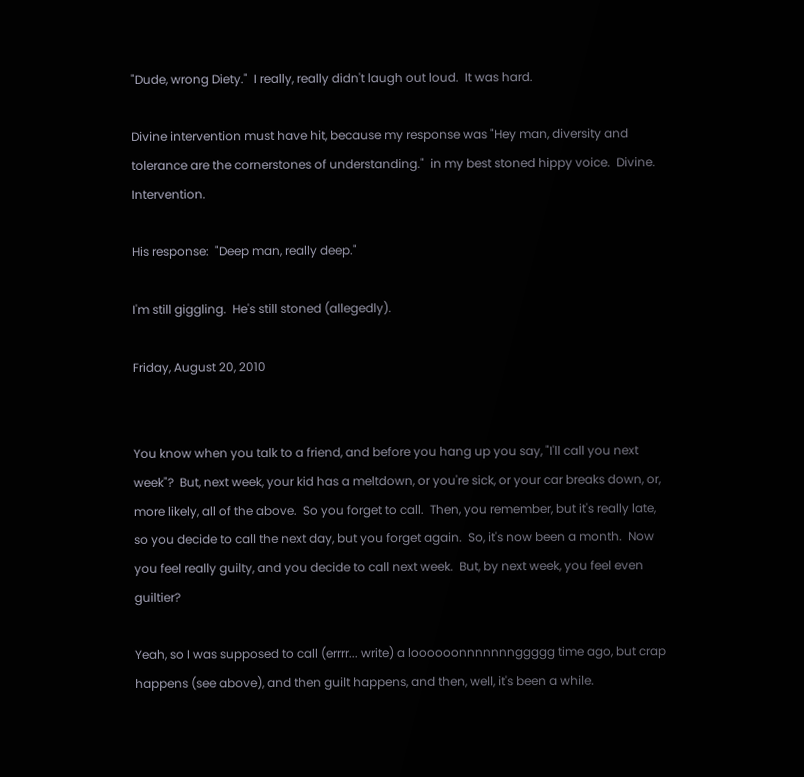"Dude, wrong Diety."  I really, really didn't laugh out loud.  It was hard.

Divine intervention must have hit, because my response was "Hey man, diversity and tolerance are the cornerstones of understanding."  in my best stoned hippy voice.  Divine.  Intervention.

His response:  "Deep man, really deep."

I'm still giggling.  He's still stoned (allegedly).

Friday, August 20, 2010


You know when you talk to a friend, and before you hang up you say, "I'll call you next week"?  But, next week, your kid has a meltdown, or you're sick, or your car breaks down, or, more likely, all of the above.  So you forget to call.  Then, you remember, but it's really late, so you decide to call the next day, but you forget again.  So, it's now been a month.  Now you feel really guilty, and you decide to call next week.  But, by next week, you feel even guiltier?

Yeah, so I was supposed to call (errrr... write) a loooooonnnnnnnggggg time ago, but crap happens (see above), and then guilt happens, and then, well, it's been a while.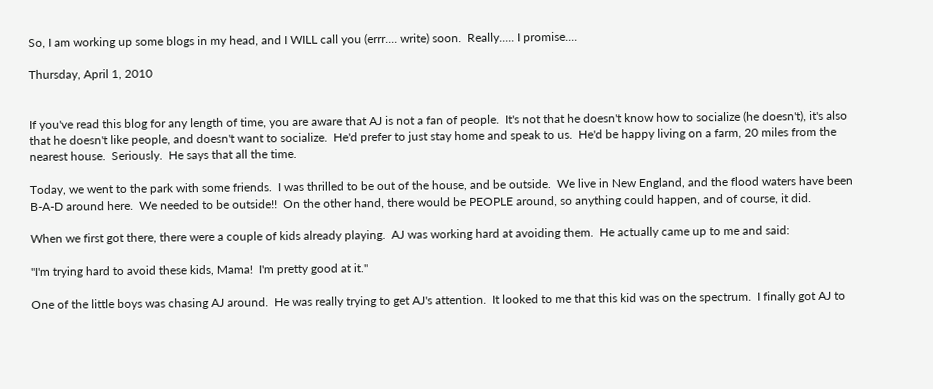So, I am working up some blogs in my head, and I WILL call you (errr.... write) soon.  Really..... I promise....

Thursday, April 1, 2010


If you've read this blog for any length of time, you are aware that AJ is not a fan of people.  It's not that he doesn't know how to socialize (he doesn't), it's also that he doesn't like people, and doesn't want to socialize.  He'd prefer to just stay home and speak to us.  He'd be happy living on a farm, 20 miles from the nearest house.  Seriously.  He says that all the time.

Today, we went to the park with some friends.  I was thrilled to be out of the house, and be outside.  We live in New England, and the flood waters have been B-A-D around here.  We needed to be outside!!  On the other hand, there would be PEOPLE around, so anything could happen, and of course, it did.

When we first got there, there were a couple of kids already playing.  AJ was working hard at avoiding them.  He actually came up to me and said:

"I'm trying hard to avoid these kids, Mama!  I'm pretty good at it."

One of the little boys was chasing AJ around.  He was really trying to get AJ's attention.  It looked to me that this kid was on the spectrum.  I finally got AJ to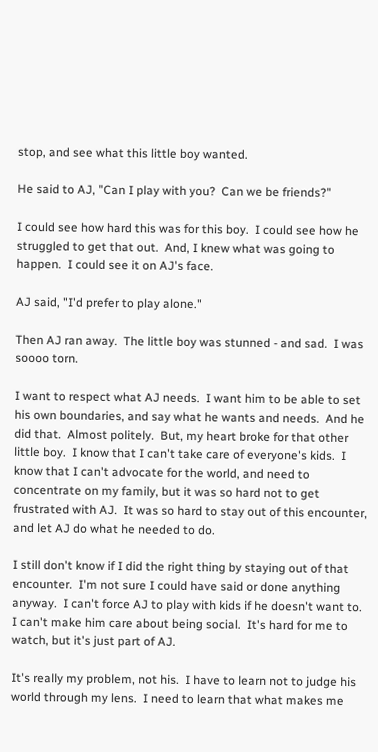stop, and see what this little boy wanted.

He said to AJ, "Can I play with you?  Can we be friends?"

I could see how hard this was for this boy.  I could see how he struggled to get that out.  And, I knew what was going to happen.  I could see it on AJ's face.

AJ said, "I'd prefer to play alone."

Then AJ ran away.  The little boy was stunned - and sad.  I was soooo torn.

I want to respect what AJ needs.  I want him to be able to set his own boundaries, and say what he wants and needs.  And he did that.  Almost politely.  But, my heart broke for that other little boy.  I know that I can't take care of everyone's kids.  I know that I can't advocate for the world, and need to concentrate on my family, but it was so hard not to get frustrated with AJ.  It was so hard to stay out of this encounter, and let AJ do what he needed to do.

I still don't know if I did the right thing by staying out of that encounter.  I'm not sure I could have said or done anything anyway.  I can't force AJ to play with kids if he doesn't want to.  I can't make him care about being social.  It's hard for me to watch, but it's just part of AJ.

It's really my problem, not his.  I have to learn not to judge his world through my lens.  I need to learn that what makes me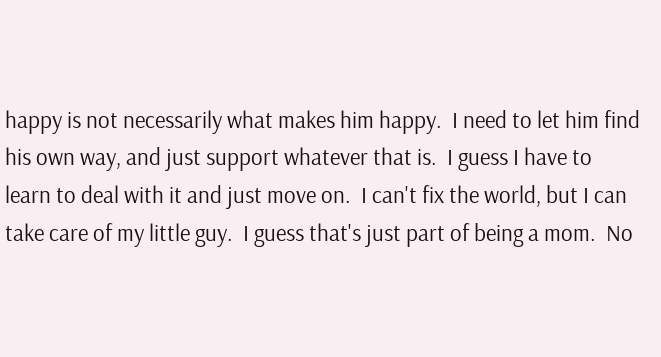happy is not necessarily what makes him happy.  I need to let him find his own way, and just support whatever that is.  I guess I have to learn to deal with it and just move on.  I can't fix the world, but I can take care of my little guy.  I guess that's just part of being a mom.  No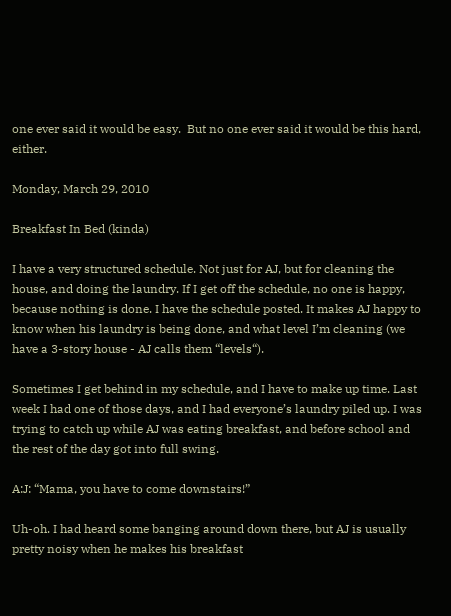one ever said it would be easy.  But no one ever said it would be this hard, either.

Monday, March 29, 2010

Breakfast In Bed (kinda)

I have a very structured schedule. Not just for AJ, but for cleaning the house, and doing the laundry. If I get off the schedule, no one is happy, because nothing is done. I have the schedule posted. It makes AJ happy to know when his laundry is being done, and what level I’m cleaning (we have a 3-story house - AJ calls them “levels“).

Sometimes I get behind in my schedule, and I have to make up time. Last week I had one of those days, and I had everyone’s laundry piled up. I was trying to catch up while AJ was eating breakfast, and before school and the rest of the day got into full swing.

A:J: “Mama, you have to come downstairs!”

Uh-oh. I had heard some banging around down there, but AJ is usually pretty noisy when he makes his breakfast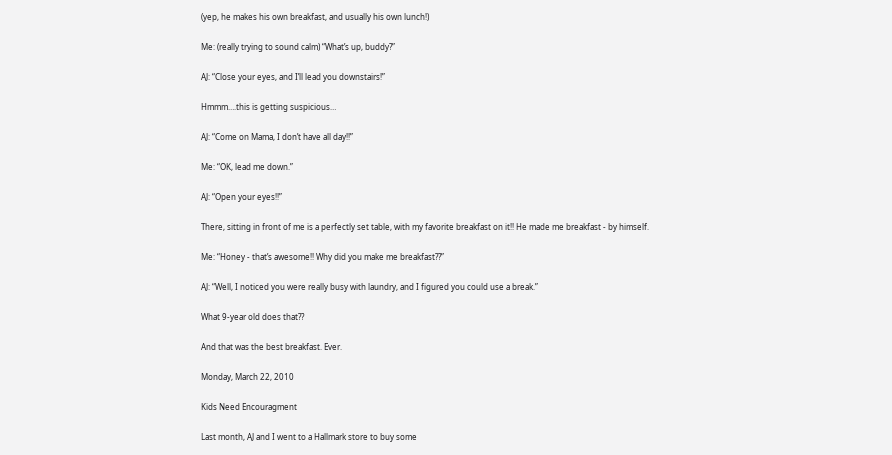(yep, he makes his own breakfast, and usually his own lunch!)

Me: (really trying to sound calm) “What’s up, buddy?”

AJ: “Close your eyes, and I’ll lead you downstairs!”

Hmmm….this is getting suspicious…

AJ: “Come on Mama, I don’t have all day!!”

Me: “OK, lead me down.”

AJ: “Open your eyes!!”

There, sitting in front of me is a perfectly set table, with my favorite breakfast on it!! He made me breakfast - by himself.

Me: “Honey - that’s awesome!! Why did you make me breakfast??”

AJ: “Well, I noticed you were really busy with laundry, and I figured you could use a break.”

What 9-year old does that??

And that was the best breakfast. Ever.

Monday, March 22, 2010

Kids Need Encouragment

Last month, AJ and I went to a Hallmark store to buy some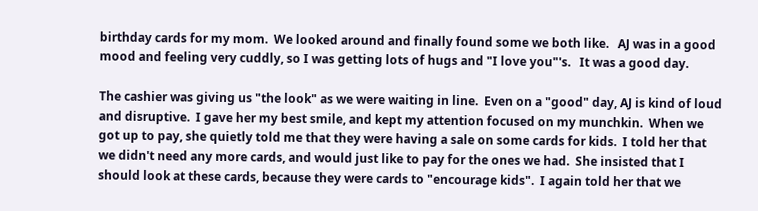birthday cards for my mom.  We looked around and finally found some we both like.   AJ was in a good mood and feeling very cuddly, so I was getting lots of hugs and "I love you"'s.   It was a good day.

The cashier was giving us "the look" as we were waiting in line.  Even on a "good" day, AJ is kind of loud and disruptive.  I gave her my best smile, and kept my attention focused on my munchkin.  When we got up to pay, she quietly told me that they were having a sale on some cards for kids.  I told her that we didn't need any more cards, and would just like to pay for the ones we had.  She insisted that I should look at these cards, because they were cards to "encourage kids".  I again told her that we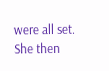were all set.  She then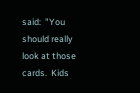said:  "You should really look at those cards.  Kids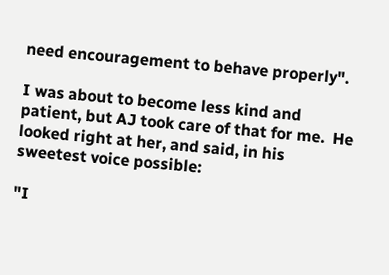need encouragement to behave properly".

I was about to become less kind and patient, but AJ took care of that for me.  He looked right at her, and said, in his sweetest voice possible:

"I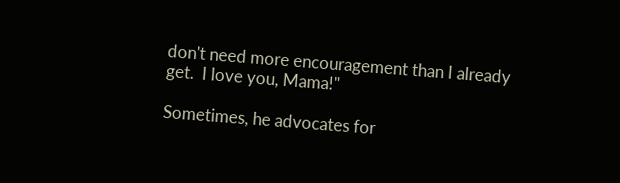don't need more encouragement than I already get.  I love you, Mama!"

Sometimes, he advocates for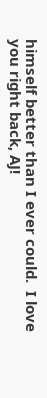himself better than I ever could.  I love you right back, AJ!